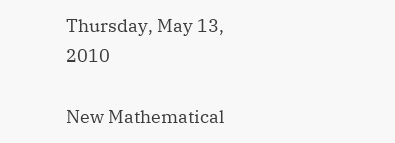Thursday, May 13, 2010

New Mathematical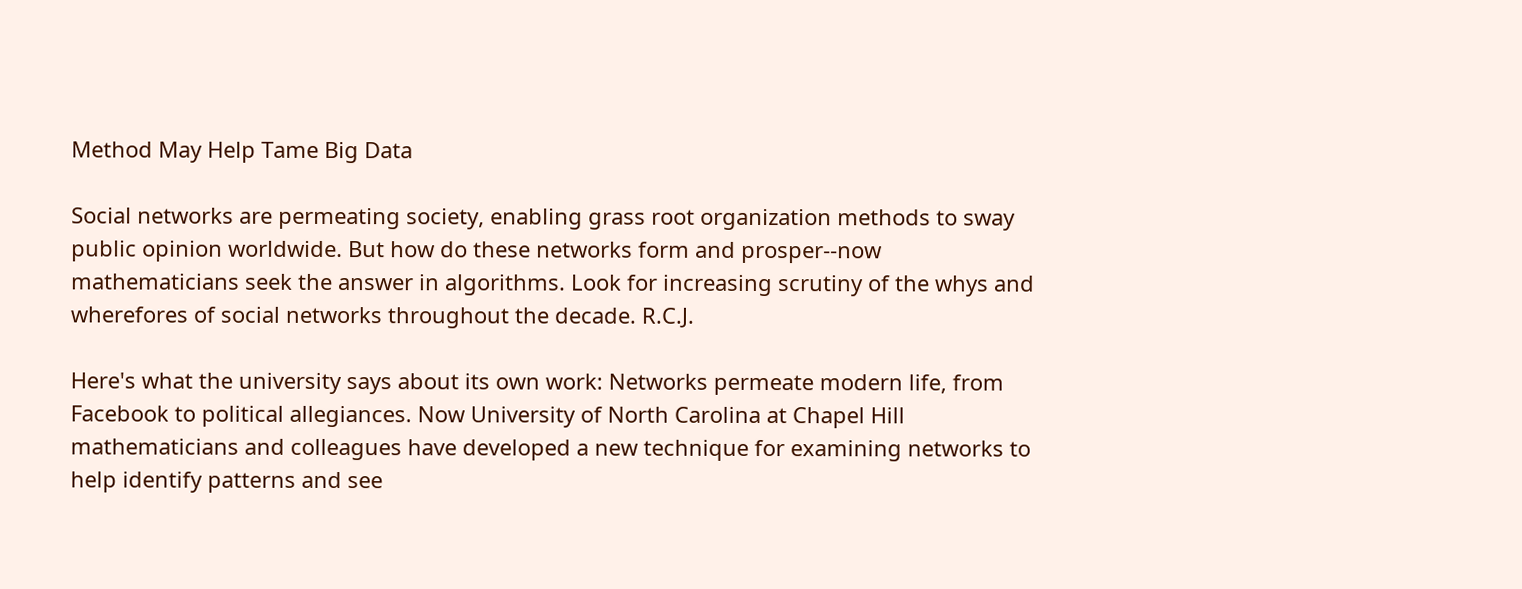Method May Help Tame Big Data

Social networks are permeating society, enabling grass root organization methods to sway public opinion worldwide. But how do these networks form and prosper--now mathematicians seek the answer in algorithms. Look for increasing scrutiny of the whys and wherefores of social networks throughout the decade. R.C.J.

Here's what the university says about its own work: Networks permeate modern life, from Facebook to political allegiances. Now University of North Carolina at Chapel Hill mathematicians and colleagues have developed a new technique for examining networks to help identify patterns and see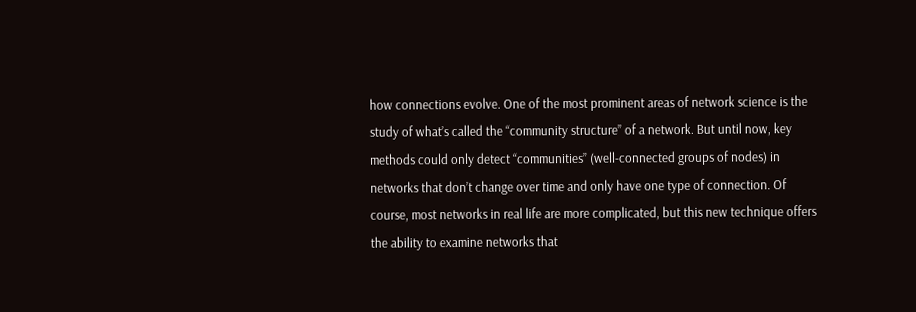how connections evolve. One of the most prominent areas of network science is the study of what’s called the “community structure” of a network. But until now, key methods could only detect “communities” (well-connected groups of nodes) in networks that don’t change over time and only have one type of connection. Of course, most networks in real life are more complicated, but this new technique offers the ability to examine networks that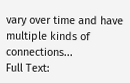vary over time and have multiple kinds of connections...
Full Text: